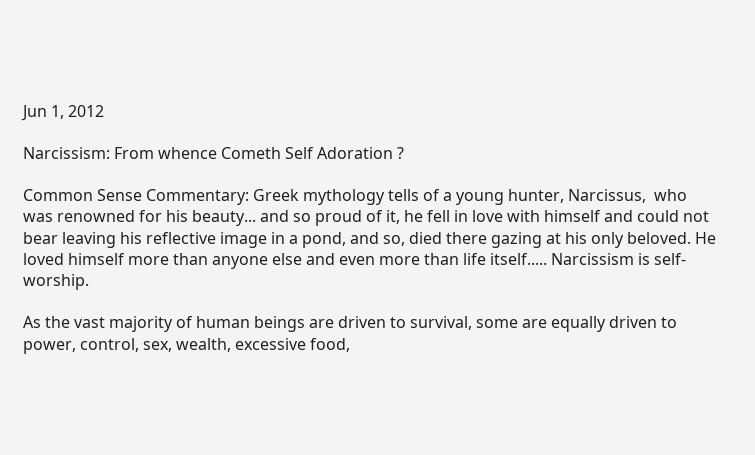Jun 1, 2012

Narcissism: From whence Cometh Self Adoration ?

Common Sense Commentary: Greek mythology tells of a young hunter, Narcissus,  who was renowned for his beauty... and so proud of it, he fell in love with himself and could not bear leaving his reflective image in a pond, and so, died there gazing at his only beloved. He loved himself more than anyone else and even more than life itself..... Narcissism is self-worship.

As the vast majority of human beings are driven to survival, some are equally driven to power, control, sex, wealth, excessive food,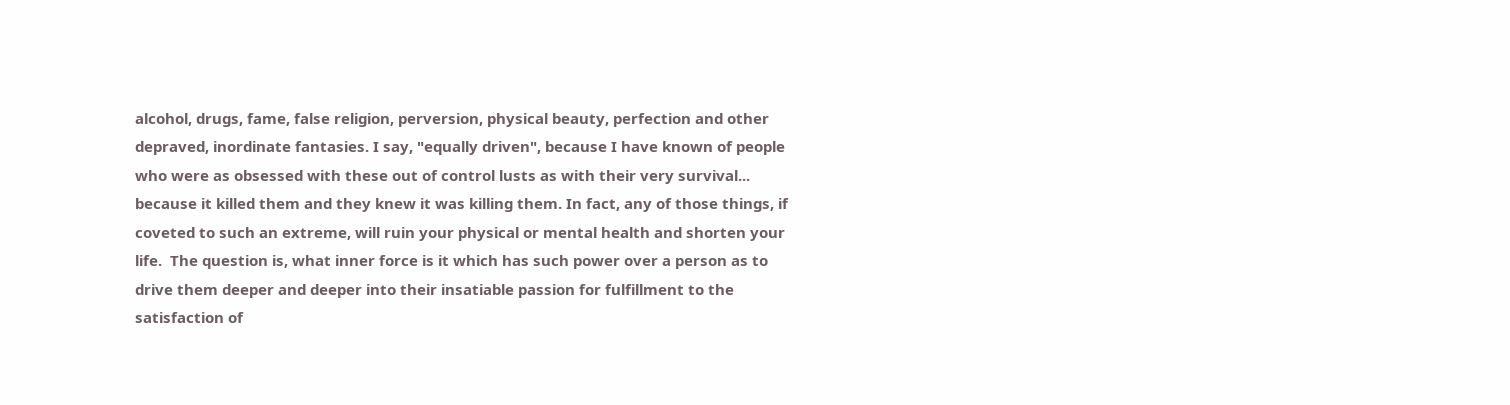alcohol, drugs, fame, false religion, perversion, physical beauty, perfection and other depraved, inordinate fantasies. I say, "equally driven", because I have known of people who were as obsessed with these out of control lusts as with their very survival... because it killed them and they knew it was killing them. In fact, any of those things, if coveted to such an extreme, will ruin your physical or mental health and shorten your life.  The question is, what inner force is it which has such power over a person as to drive them deeper and deeper into their insatiable passion for fulfillment to the satisfaction of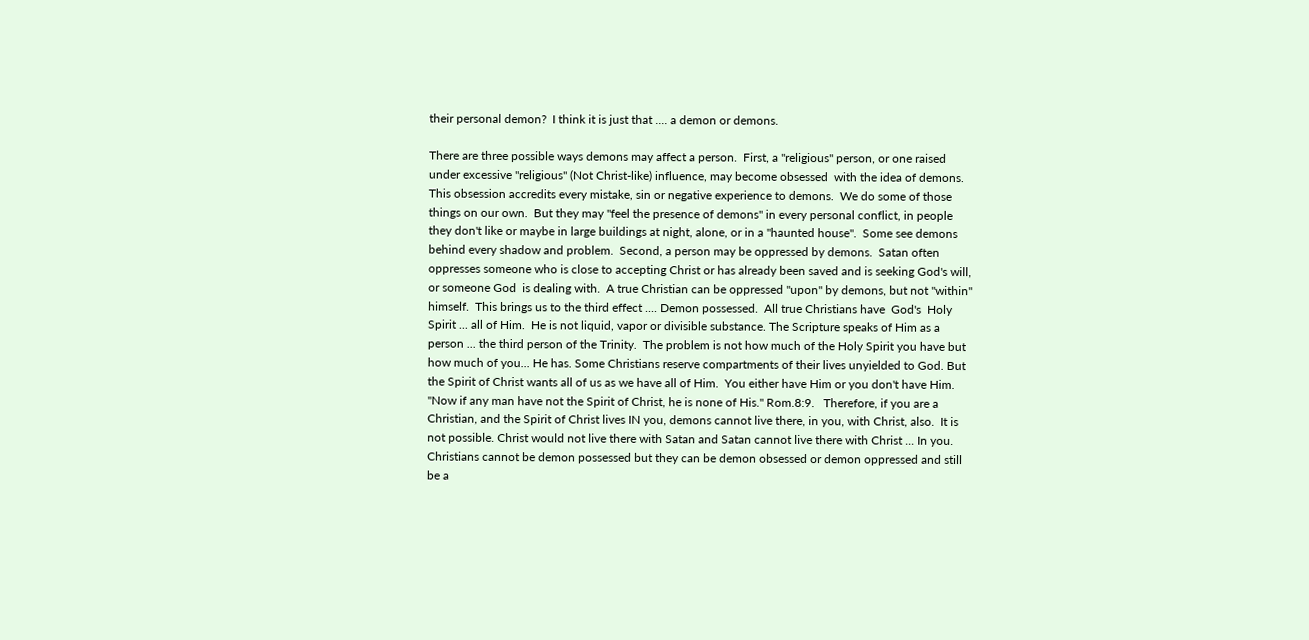their personal demon?  I think it is just that .... a demon or demons.

There are three possible ways demons may affect a person.  First, a "religious" person, or one raised under excessive "religious" (Not Christ-like) influence, may become obsessed  with the idea of demons.  This obsession accredits every mistake, sin or negative experience to demons.  We do some of those things on our own.  But they may "feel the presence of demons" in every personal conflict, in people they don't like or maybe in large buildings at night, alone, or in a "haunted house".  Some see demons behind every shadow and problem.  Second, a person may be oppressed by demons.  Satan often oppresses someone who is close to accepting Christ or has already been saved and is seeking God's will, or someone God  is dealing with.  A true Christian can be oppressed "upon" by demons, but not "within" himself.  This brings us to the third effect .... Demon possessed.  All true Christians have  God's  Holy Spirit ... all of Him.  He is not liquid, vapor or divisible substance. The Scripture speaks of Him as a person ... the third person of the Trinity.  The problem is not how much of the Holy Spirit you have but how much of you... He has. Some Christians reserve compartments of their lives unyielded to God. But the Spirit of Christ wants all of us as we have all of Him.  You either have Him or you don't have Him.   "Now if any man have not the Spirit of Christ, he is none of His." Rom.8:9.   Therefore, if you are a Christian, and the Spirit of Christ lives IN you, demons cannot live there, in you, with Christ, also.  It is not possible. Christ would not live there with Satan and Satan cannot live there with Christ ... In you. Christians cannot be demon possessed but they can be demon obsessed or demon oppressed and still be a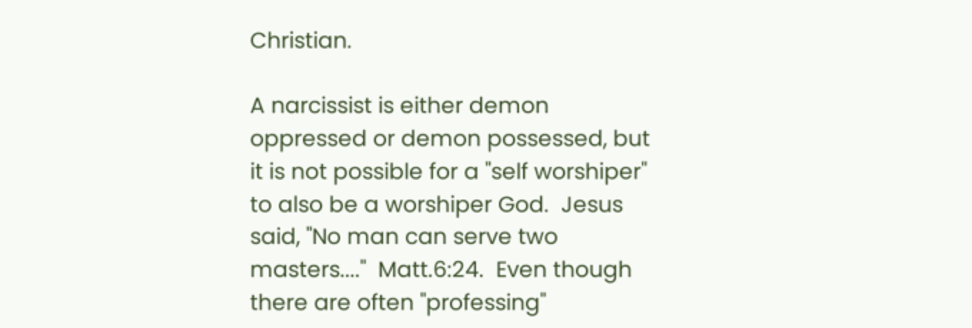Christian.

A narcissist is either demon oppressed or demon possessed, but it is not possible for a "self worshiper" to also be a worshiper God.  Jesus said, "No man can serve two masters...."  Matt.6:24.  Even though there are often "professing"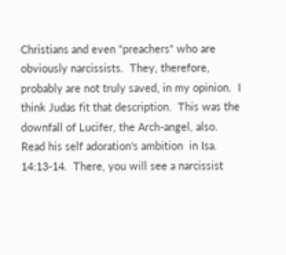Christians and even "preachers" who are obviously narcissists.  They, therefore, probably are not truly saved, in my opinion.  I think Judas fit that description.  This was the downfall of Lucifer, the Arch-angel, also.  Read his self adoration's ambition  in Isa. 14:13-14.  There, you will see a narcissist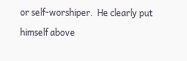or self-worshiper.  He clearly put himself above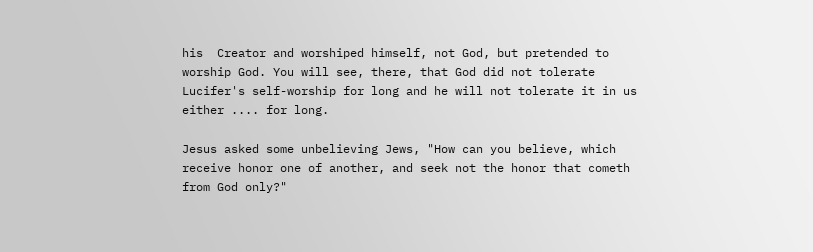his  Creator and worshiped himself, not God, but pretended to worship God. You will see, there, that God did not tolerate Lucifer's self-worship for long and he will not tolerate it in us either .... for long.

Jesus asked some unbelieving Jews, "How can you believe, which receive honor one of another, and seek not the honor that cometh from God only?"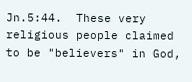Jn.5:44.  These very religious people claimed to be "believers" in God,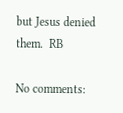but Jesus denied them.  RB

No comments: